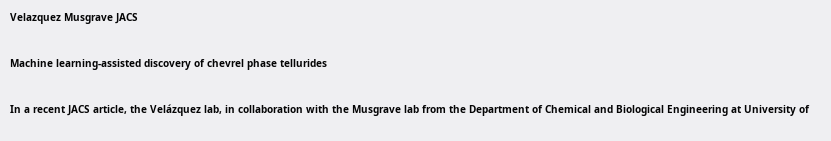Velazquez Musgrave JACS

Machine learning-assisted discovery of chevrel phase tellurides

In a recent JACS article, the Velázquez lab, in collaboration with the Musgrave lab from the Department of Chemical and Biological Engineering at University of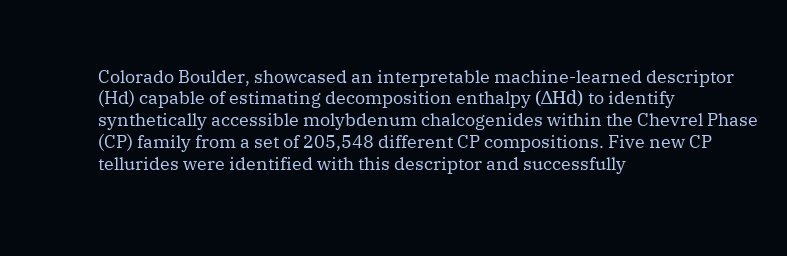Colorado Boulder, showcased an interpretable machine-learned descriptor (Hd) capable of estimating decomposition enthalpy (ΔHd) to identify synthetically accessible molybdenum chalcogenides within the Chevrel Phase (CP) family from a set of 205,548 different CP compositions. Five new CP tellurides were identified with this descriptor and successfully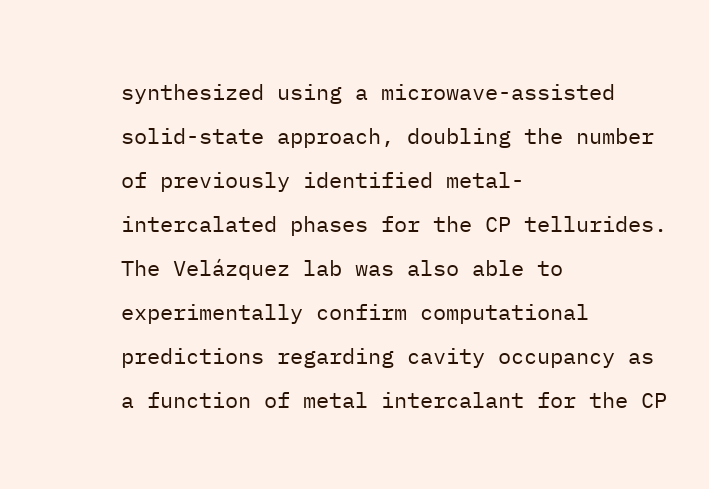synthesized using a microwave-assisted solid-state approach, doubling the number of previously identified metal-intercalated phases for the CP tellurides. The Velázquez lab was also able to experimentally confirm computational predictions regarding cavity occupancy as a function of metal intercalant for the CP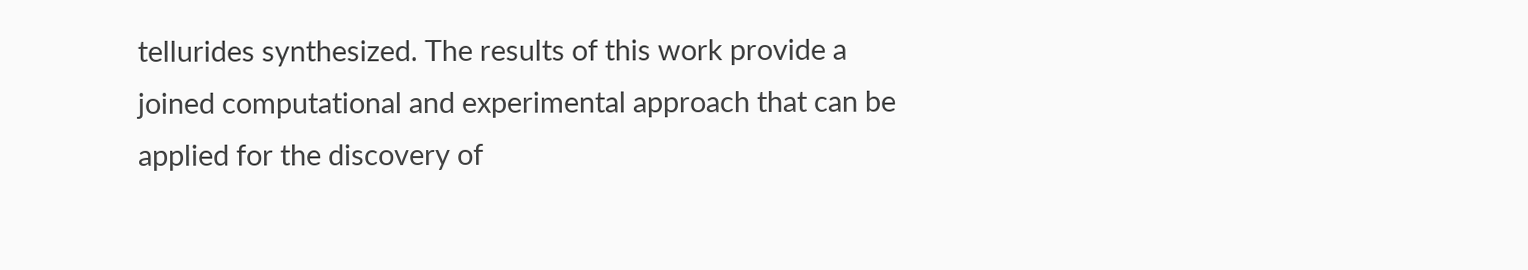tellurides synthesized. The results of this work provide a joined computational and experimental approach that can be applied for the discovery of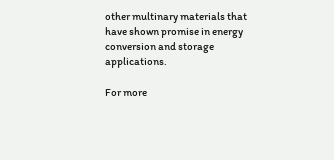other multinary materials that have shown promise in energy conversion and storage applications.

For more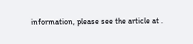information, please see the article at .